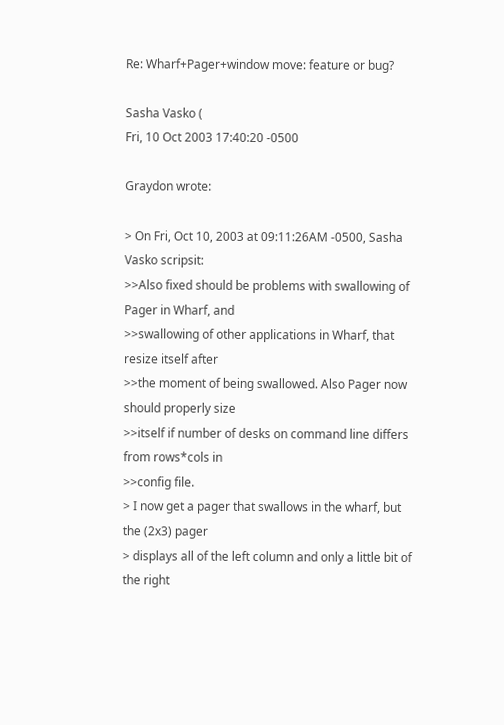Re: Wharf+Pager+window move: feature or bug?

Sasha Vasko (
Fri, 10 Oct 2003 17:40:20 -0500

Graydon wrote:

> On Fri, Oct 10, 2003 at 09:11:26AM -0500, Sasha Vasko scripsit:
>>Also fixed should be problems with swallowing of Pager in Wharf, and
>>swallowing of other applications in Wharf, that resize itself after
>>the moment of being swallowed. Also Pager now should properly size
>>itself if number of desks on command line differs from rows*cols in
>>config file.
> I now get a pager that swallows in the wharf, but the (2x3) pager
> displays all of the left column and only a little bit of the right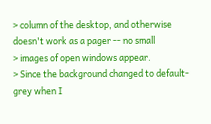> column of the desktop, and otherwise doesn't work as a pager -- no small
> images of open windows appear.
> Since the background changed to default-grey when I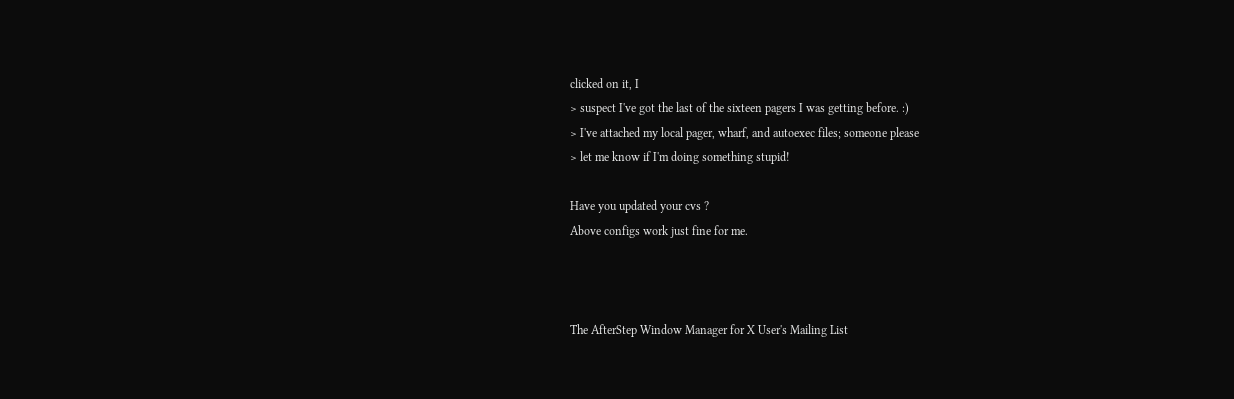clicked on it, I
> suspect I've got the last of the sixteen pagers I was getting before. :)
> I've attached my local pager, wharf, and autoexec files; someone please
> let me know if I'm doing something stupid!

Have you updated your cvs ?
Above configs work just fine for me.



The AfterStep Window Manager for X User's Mailing List